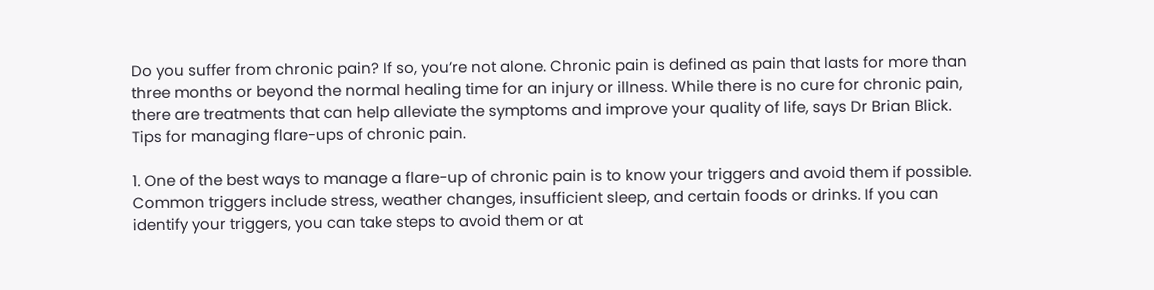Do you suffer from chronic pain? If so, you’re not alone. Chronic pain is defined as pain that lasts for more than three months or beyond the normal healing time for an injury or illness. While there is no cure for chronic pain, there are treatments that can help alleviate the symptoms and improve your quality of life, says Dr Brian Blick.
Tips for managing flare-ups of chronic pain.

1. One of the best ways to manage a flare-up of chronic pain is to know your triggers and avoid them if possible. Common triggers include stress, weather changes, insufficient sleep, and certain foods or drinks. If you can identify your triggers, you can take steps to avoid them or at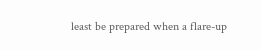least be prepared when a flare-up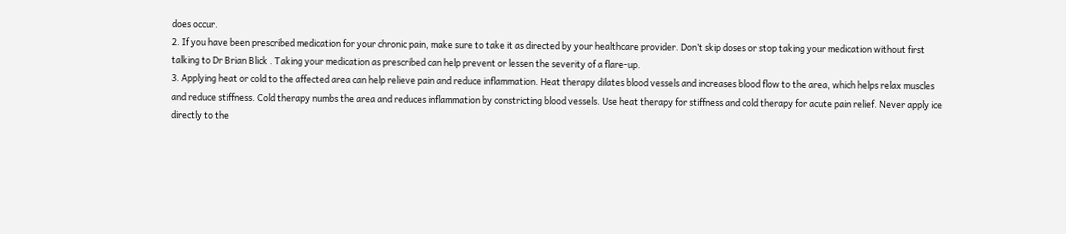does occur.
2. If you have been prescribed medication for your chronic pain, make sure to take it as directed by your healthcare provider. Don’t skip doses or stop taking your medication without first talking to Dr Brian Blick . Taking your medication as prescribed can help prevent or lessen the severity of a flare-up.
3. Applying heat or cold to the affected area can help relieve pain and reduce inflammation. Heat therapy dilates blood vessels and increases blood flow to the area, which helps relax muscles and reduce stiffness. Cold therapy numbs the area and reduces inflammation by constricting blood vessels. Use heat therapy for stiffness and cold therapy for acute pain relief. Never apply ice directly to the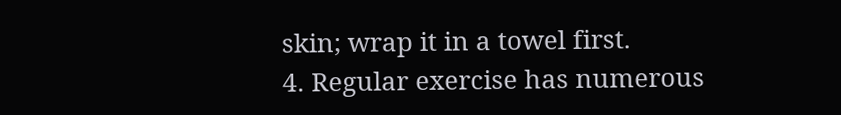skin; wrap it in a towel first.
4. Regular exercise has numerous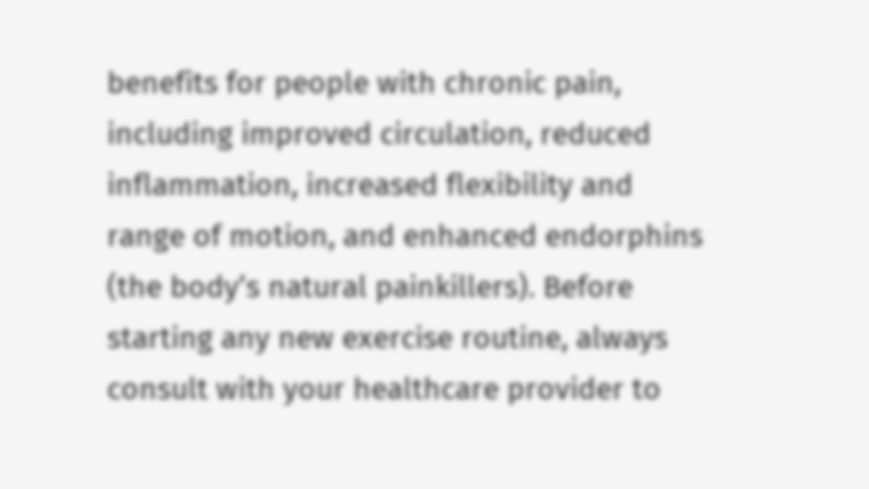benefits for people with chronic pain, including improved circulation, reduced inflammation, increased flexibility and range of motion, and enhanced endorphins (the body’s natural painkillers). Before starting any new exercise routine, always consult with your healthcare provider to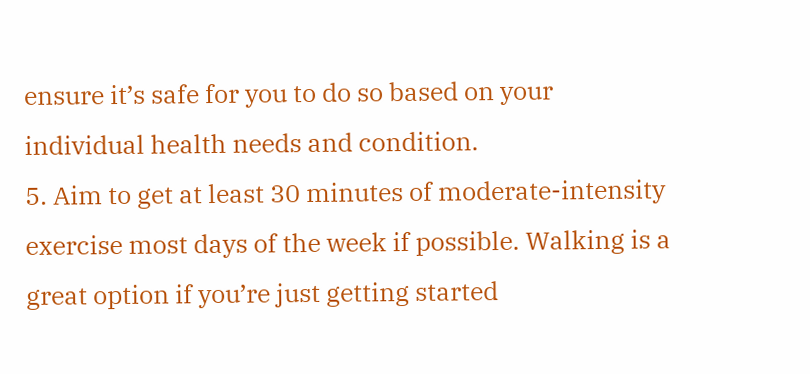ensure it’s safe for you to do so based on your individual health needs and condition.
5. Aim to get at least 30 minutes of moderate-intensity exercise most days of the week if possible. Walking is a great option if you’re just getting started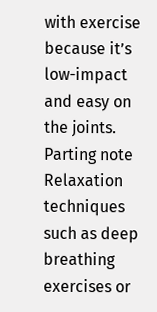with exercise because it’s low-impact and easy on the joints.
Parting note
Relaxation techniques such as deep breathing exercises or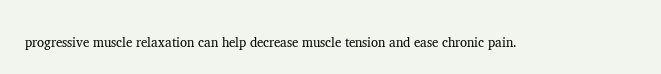progressive muscle relaxation can help decrease muscle tension and ease chronic pain.